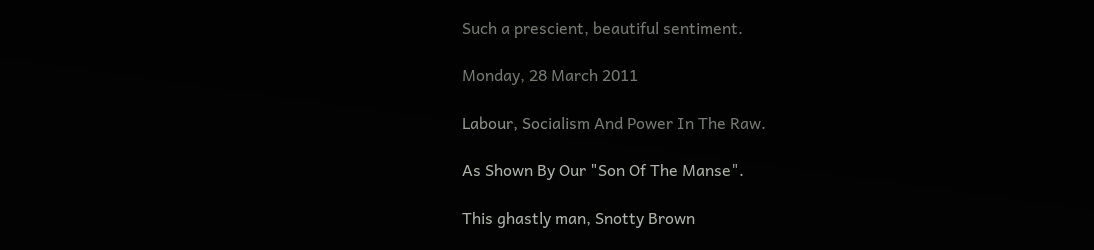Such a prescient, beautiful sentiment.

Monday, 28 March 2011

Labour, Socialism And Power In The Raw.

As Shown By Our "Son Of The Manse".

This ghastly man, Snotty Brown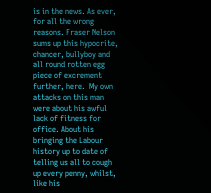is in the news. As ever, for all the wrong reasons. Fraser Nelson sums up this hypocrite, chancer, bullyboy and all round rotten egg piece of excrement further, here.  My own attacks on this man were about his awful lack of fitness for office. About his bringing the Labour history up to date of telling us all to cough up every penny, whilst, like his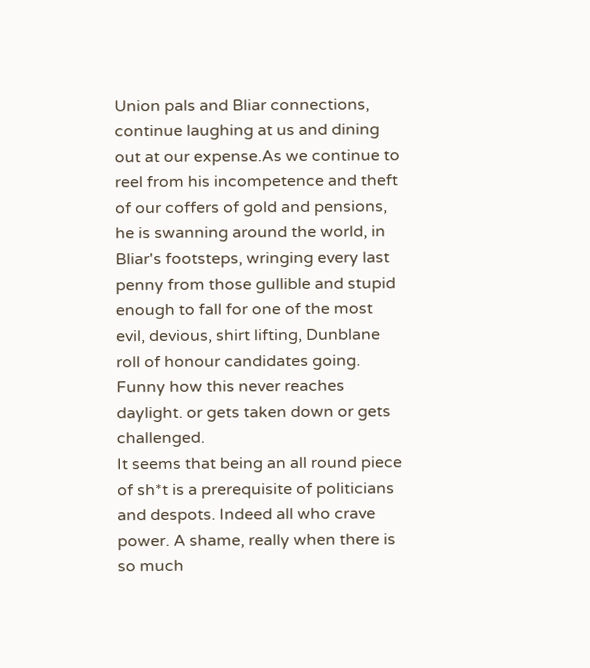Union pals and Bliar connections, continue laughing at us and dining out at our expense.As we continue to reel from his incompetence and theft of our coffers of gold and pensions, he is swanning around the world, in Bliar's footsteps, wringing every last penny from those gullible and stupid enough to fall for one of the most evil, devious, shirt lifting, Dunblane roll of honour candidates going. Funny how this never reaches daylight. or gets taken down or gets challenged.
It seems that being an all round piece of sh*t is a prerequisite of politicians and despots. Indeed all who crave power. A shame, really when there is so much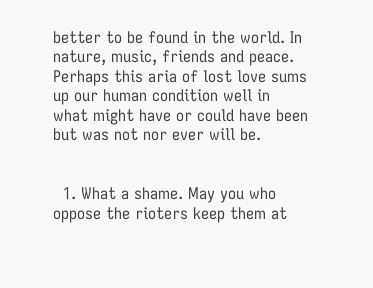better to be found in the world. In nature, music, friends and peace. Perhaps this aria of lost love sums up our human condition well in what might have or could have been but was not nor ever will be.


  1. What a shame. May you who oppose the rioters keep them at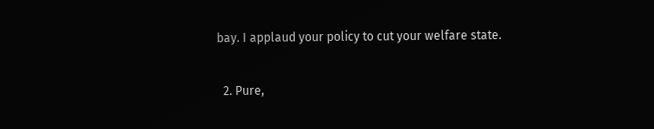bay. I applaud your policy to cut your welfare state.

  2. Pure,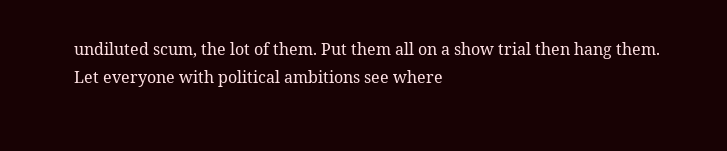undiluted scum, the lot of them. Put them all on a show trial then hang them. Let everyone with political ambitions see where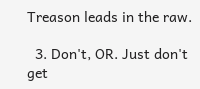Treason leads in the raw.

  3. Don't, OR. Just don't get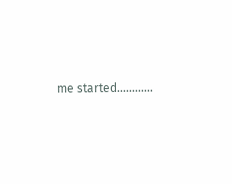me started............